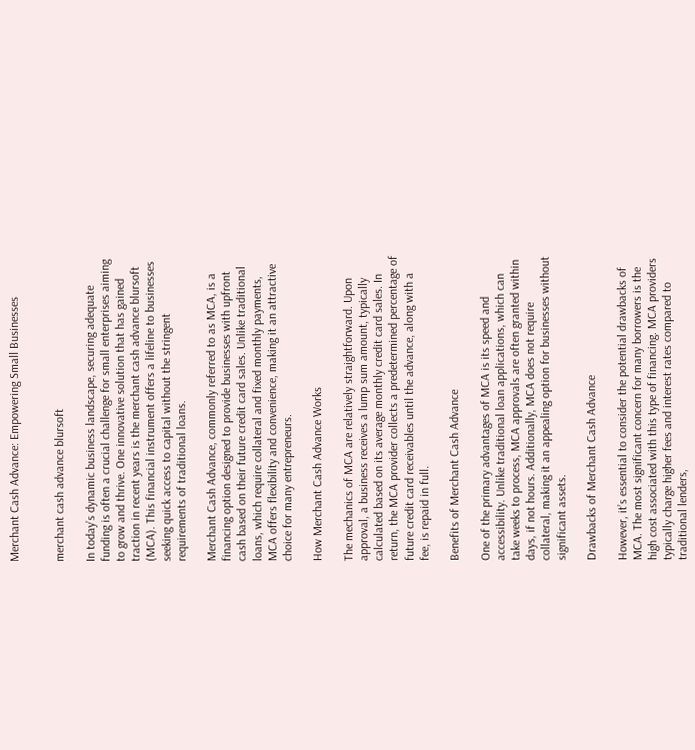Merchant Cash Advance: Empowering Small Businesses


merchant cash advance blursoft

In today’s dynamic business landscape, securing adequate funding is often a crucial challenge for small enterprises aiming to grow and thrive. One innovative solution that has gained traction in recent years is the merchant cash advance blursoft (MCA). This financial instrument offers a lifeline to businesses seeking quick access to capital without the stringent requirements of traditional loans.

Merchant Cash Advance, commonly referred to as MCA, is a financing option designed to provide businesses with upfront cash based on their future credit card sales. Unlike traditional loans, which require collateral and fixed monthly payments, MCA offers flexibility and convenience, making it an attractive choice for many entrepreneurs.

How Merchant Cash Advance Works

The mechanics of MCA are relatively straightforward. Upon approval, a business receives a lump sum amount, typically calculated based on its average monthly credit card sales. In return, the MCA provider collects a predetermined percentage of future credit card receivables until the advance, along with a fee, is repaid in full.

Benefits of Merchant Cash Advance

One of the primary advantages of MCA is its speed and accessibility. Unlike traditional loan applications, which can take weeks to process, MCA approvals are often granted within days, if not hours. Additionally, MCA does not require collateral, making it an appealing option for businesses without significant assets.

Drawbacks of Merchant Cash Advance

However, it’s essential to consider the potential drawbacks of MCA. The most significant concern for many borrowers is the high cost associated with this type of financing. MCA providers typically charge higher fees and interest rates compared to traditional lenders,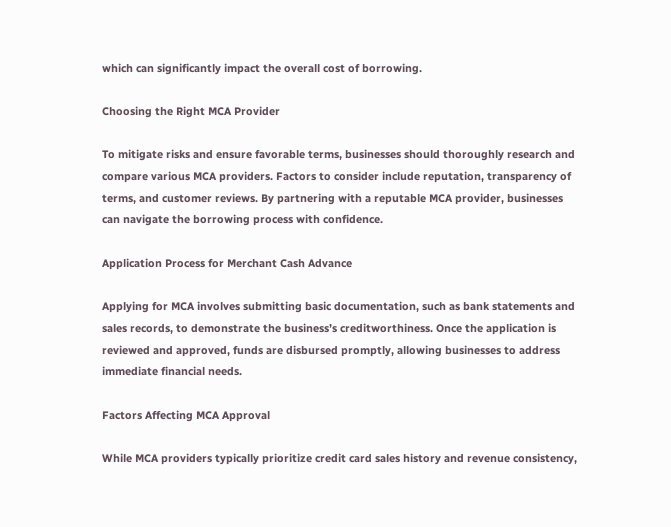which can significantly impact the overall cost of borrowing.

Choosing the Right MCA Provider

To mitigate risks and ensure favorable terms, businesses should thoroughly research and compare various MCA providers. Factors to consider include reputation, transparency of terms, and customer reviews. By partnering with a reputable MCA provider, businesses can navigate the borrowing process with confidence.

Application Process for Merchant Cash Advance

Applying for MCA involves submitting basic documentation, such as bank statements and sales records, to demonstrate the business’s creditworthiness. Once the application is reviewed and approved, funds are disbursed promptly, allowing businesses to address immediate financial needs.

Factors Affecting MCA Approval

While MCA providers typically prioritize credit card sales history and revenue consistency,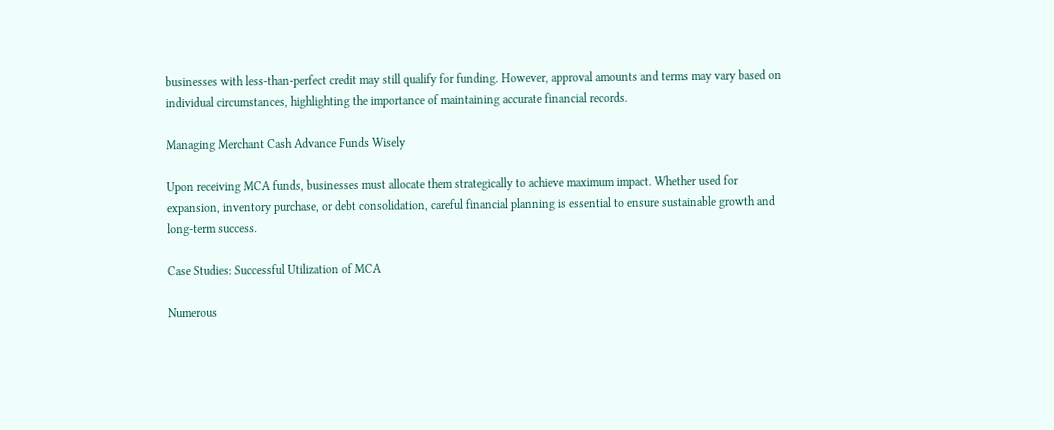businesses with less-than-perfect credit may still qualify for funding. However, approval amounts and terms may vary based on individual circumstances, highlighting the importance of maintaining accurate financial records.

Managing Merchant Cash Advance Funds Wisely

Upon receiving MCA funds, businesses must allocate them strategically to achieve maximum impact. Whether used for expansion, inventory purchase, or debt consolidation, careful financial planning is essential to ensure sustainable growth and long-term success.

Case Studies: Successful Utilization of MCA

Numerous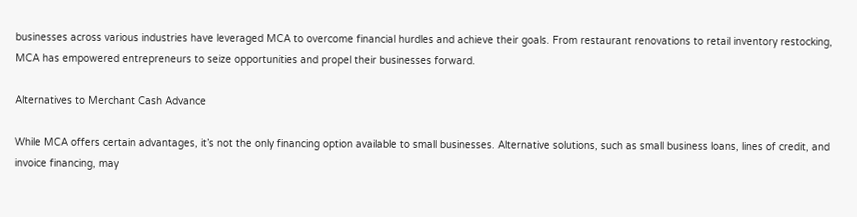businesses across various industries have leveraged MCA to overcome financial hurdles and achieve their goals. From restaurant renovations to retail inventory restocking, MCA has empowered entrepreneurs to seize opportunities and propel their businesses forward.

Alternatives to Merchant Cash Advance

While MCA offers certain advantages, it’s not the only financing option available to small businesses. Alternative solutions, such as small business loans, lines of credit, and invoice financing, may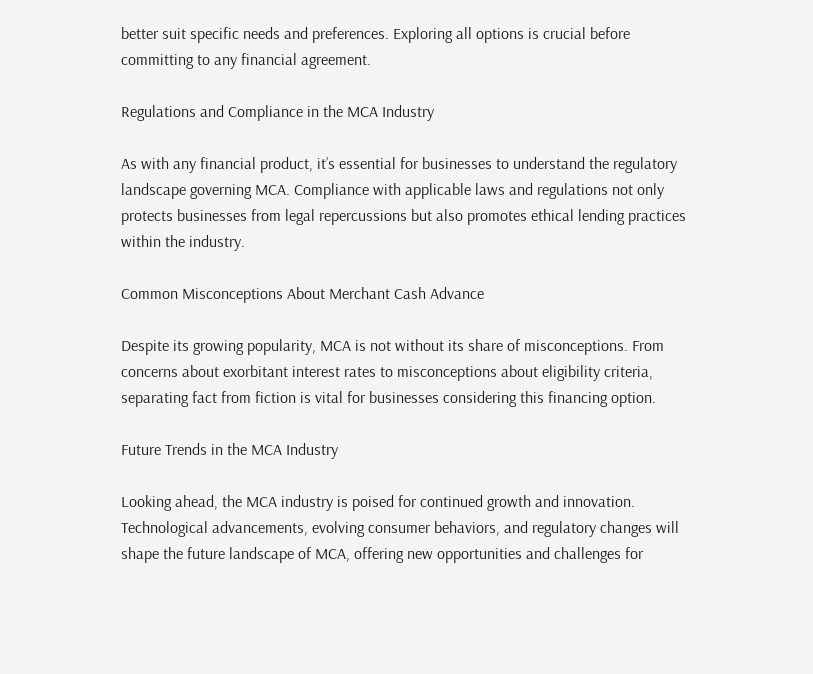better suit specific needs and preferences. Exploring all options is crucial before committing to any financial agreement.

Regulations and Compliance in the MCA Industry

As with any financial product, it’s essential for businesses to understand the regulatory landscape governing MCA. Compliance with applicable laws and regulations not only protects businesses from legal repercussions but also promotes ethical lending practices within the industry.

Common Misconceptions About Merchant Cash Advance

Despite its growing popularity, MCA is not without its share of misconceptions. From concerns about exorbitant interest rates to misconceptions about eligibility criteria, separating fact from fiction is vital for businesses considering this financing option.

Future Trends in the MCA Industry

Looking ahead, the MCA industry is poised for continued growth and innovation. Technological advancements, evolving consumer behaviors, and regulatory changes will shape the future landscape of MCA, offering new opportunities and challenges for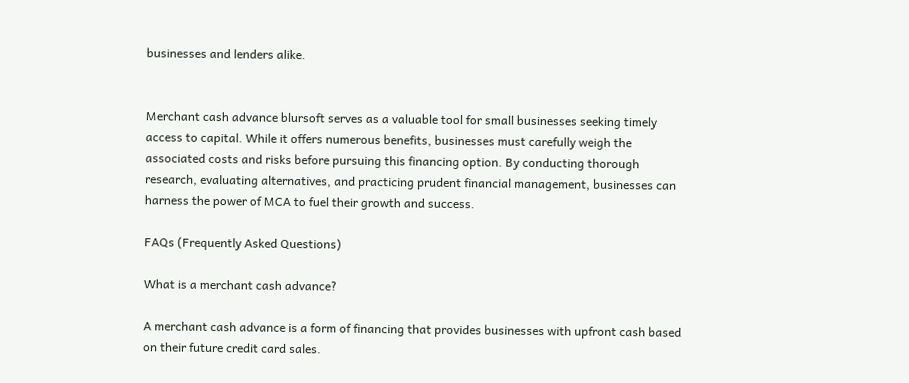businesses and lenders alike.


Merchant cash advance blursoft serves as a valuable tool for small businesses seeking timely access to capital. While it offers numerous benefits, businesses must carefully weigh the associated costs and risks before pursuing this financing option. By conducting thorough research, evaluating alternatives, and practicing prudent financial management, businesses can harness the power of MCA to fuel their growth and success.

FAQs (Frequently Asked Questions)

What is a merchant cash advance?

A merchant cash advance is a form of financing that provides businesses with upfront cash based on their future credit card sales.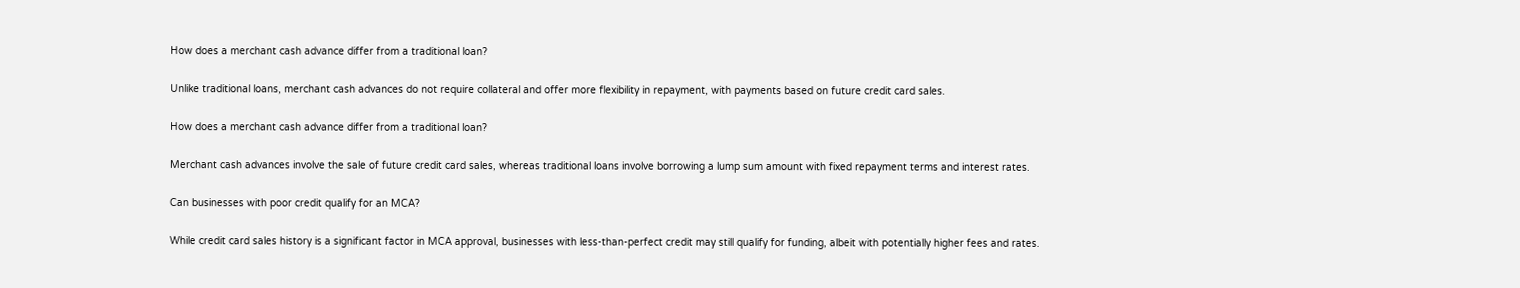How does a merchant cash advance differ from a traditional loan?

Unlike traditional loans, merchant cash advances do not require collateral and offer more flexibility in repayment, with payments based on future credit card sales.

How does a merchant cash advance differ from a traditional loan?

Merchant cash advances involve the sale of future credit card sales, whereas traditional loans involve borrowing a lump sum amount with fixed repayment terms and interest rates.

Can businesses with poor credit qualify for an MCA?

While credit card sales history is a significant factor in MCA approval, businesses with less-than-perfect credit may still qualify for funding, albeit with potentially higher fees and rates.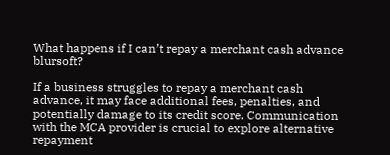What happens if I can’t repay a merchant cash advance blursoft?

If a business struggles to repay a merchant cash advance, it may face additional fees, penalties, and potentially damage to its credit score. Communication with the MCA provider is crucial to explore alternative repayment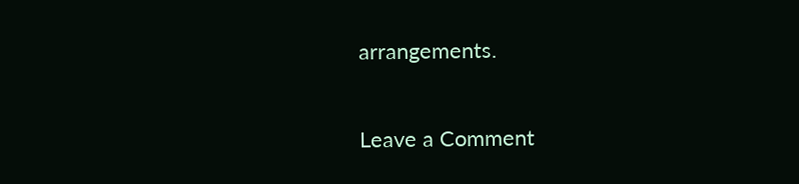arrangements.

Leave a Comment